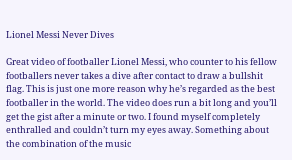Lionel Messi Never Dives

Great video of footballer Lionel Messi, who counter to his fellow footballers never takes a dive after contact to draw a bullshit flag. This is just one more reason why he’s regarded as the best footballer in the world. The video does run a bit long and you’ll get the gist after a minute or two. I found myself completely enthralled and couldn’t turn my eyes away. Something about the combination of the music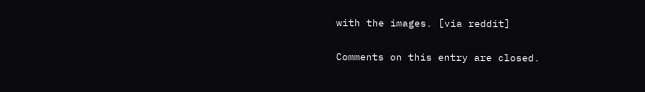with the images. [via reddit]

Comments on this entry are closed.